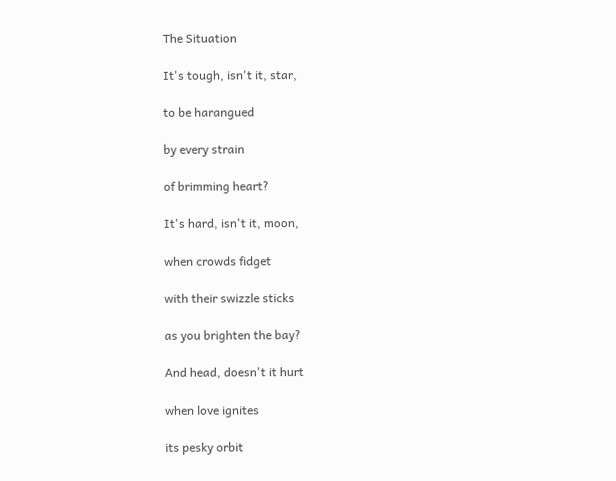The Situation

It's tough, isn't it, star,

to be harangued

by every strain

of brimming heart?

It's hard, isn't it, moon,

when crowds fidget

with their swizzle sticks

as you brighten the bay?

And head, doesn't it hurt

when love ignites

its pesky orbit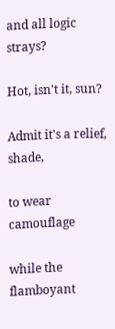and all logic strays?

Hot, isn't it, sun?

Admit it's a relief, shade,

to wear camouflage

while the flamboyant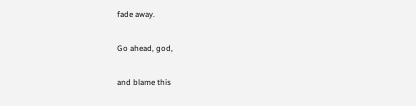fade away.

Go ahead, god,

and blame this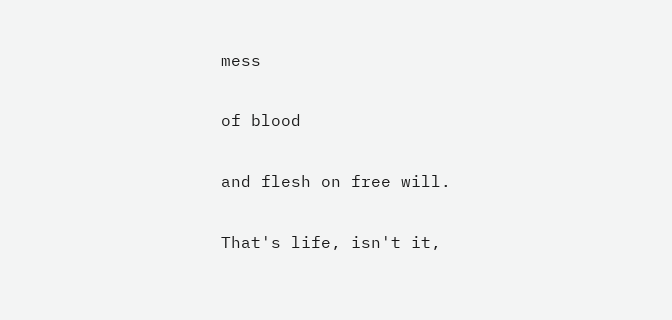mess

of blood

and flesh on free will.

That's life, isn't it,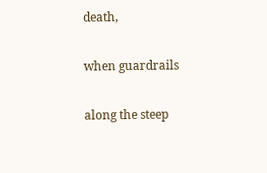death,

when guardrails

along the steep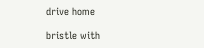drive home

bristle with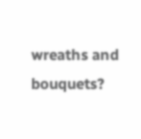wreaths and bouquets?